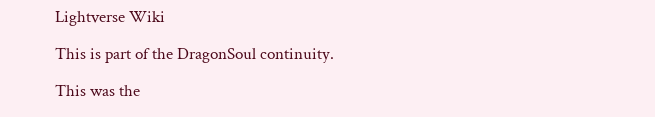Lightverse Wiki

This is part of the DragonSoul continuity.

This was the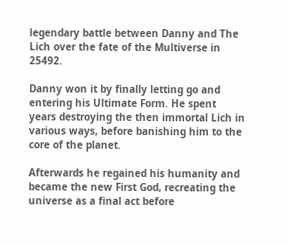legendary battle between Danny and The Lich over the fate of the Multiverse in 25492.

Danny won it by finally letting go and entering his Ultimate Form. He spent years destroying the then immortal Lich in various ways, before banishing him to the core of the planet.

Afterwards he regained his humanity and became the new First God, recreating the universe as a final act before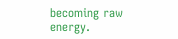becoming raw energy.